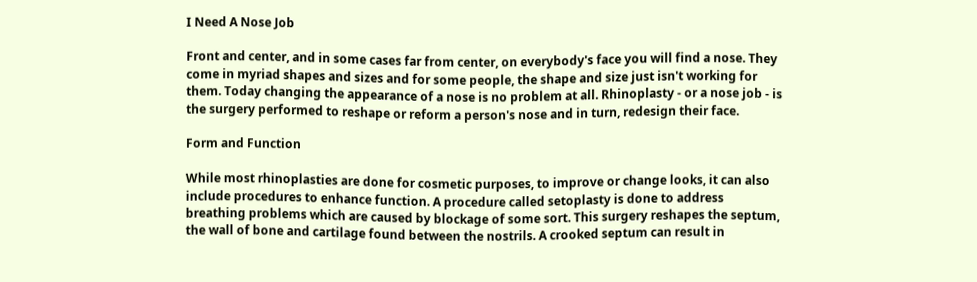I Need A Nose Job

Front and center, and in some cases far from center, on everybody's face you will find a nose. They come in myriad shapes and sizes and for some people, the shape and size just isn't working for them. Today changing the appearance of a nose is no problem at all. Rhinoplasty - or a nose job - is the surgery performed to reshape or reform a person's nose and in turn, redesign their face.

Form and Function

While most rhinoplasties are done for cosmetic purposes, to improve or change looks, it can also include procedures to enhance function. A procedure called setoplasty is done to address breathing problems which are caused by blockage of some sort. This surgery reshapes the septum, the wall of bone and cartilage found between the nostrils. A crooked septum can result in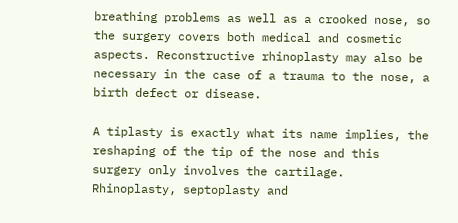breathing problems as well as a crooked nose, so the surgery covers both medical and cosmetic aspects. Reconstructive rhinoplasty may also be necessary in the case of a trauma to the nose, a birth defect or disease.

A tiplasty is exactly what its name implies, the reshaping of the tip of the nose and this surgery only involves the cartilage. Rhinoplasty, septoplasty and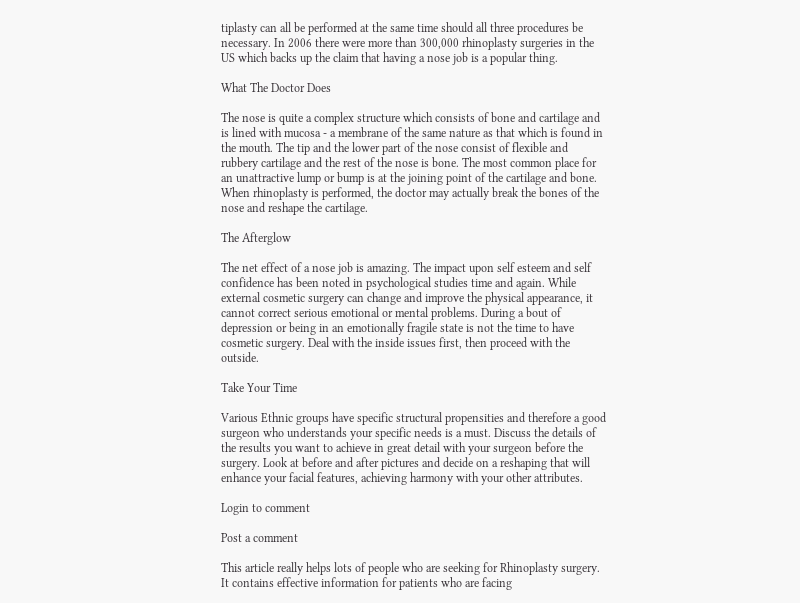tiplasty can all be performed at the same time should all three procedures be necessary. In 2006 there were more than 300,000 rhinoplasty surgeries in the US which backs up the claim that having a nose job is a popular thing.

What The Doctor Does

The nose is quite a complex structure which consists of bone and cartilage and is lined with mucosa - a membrane of the same nature as that which is found in the mouth. The tip and the lower part of the nose consist of flexible and rubbery cartilage and the rest of the nose is bone. The most common place for an unattractive lump or bump is at the joining point of the cartilage and bone. When rhinoplasty is performed, the doctor may actually break the bones of the nose and reshape the cartilage.

The Afterglow

The net effect of a nose job is amazing. The impact upon self esteem and self confidence has been noted in psychological studies time and again. While external cosmetic surgery can change and improve the physical appearance, it cannot correct serious emotional or mental problems. During a bout of depression or being in an emotionally fragile state is not the time to have cosmetic surgery. Deal with the inside issues first, then proceed with the outside.

Take Your Time

Various Ethnic groups have specific structural propensities and therefore a good surgeon who understands your specific needs is a must. Discuss the details of the results you want to achieve in great detail with your surgeon before the surgery. Look at before and after pictures and decide on a reshaping that will enhance your facial features, achieving harmony with your other attributes.

Login to comment

Post a comment

This article really helps lots of people who are seeking for Rhinoplasty surgery. It contains effective information for patients who are facing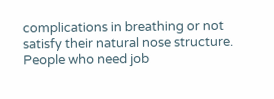complications in breathing or not satisfy their natural nose structure. People who need job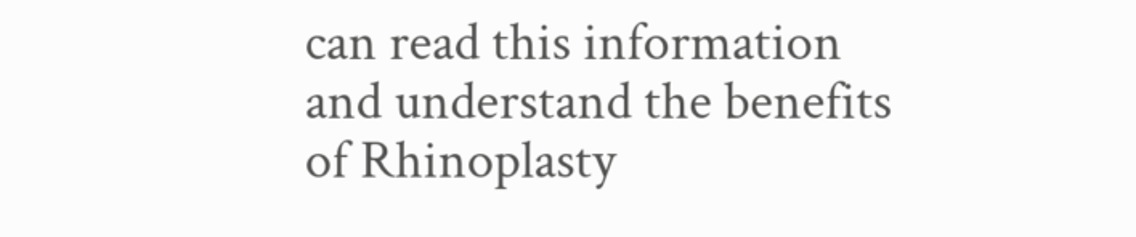can read this information and understand the benefits of Rhinoplasty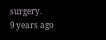surgery.
9 years ago